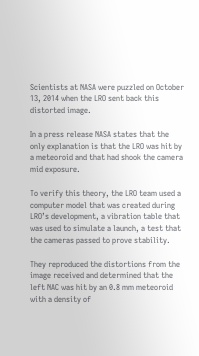Scientists at NASA were puzzled on October 13, 2014 when the LRO sent back this distorted image.

In a press release NASA states that the only explanation is that the LRO was hit by a meteoroid and that had shook the camera mid exposure.

To verify this theory, the LRO team used a computer model that was created during LRO’s development, a vibration table that was used to simulate a launch, a test that the cameras passed to prove stability.

They reproduced the distortions from the image received and determined that the left NAC was hit by an 0.8 mm meteoroid with a density of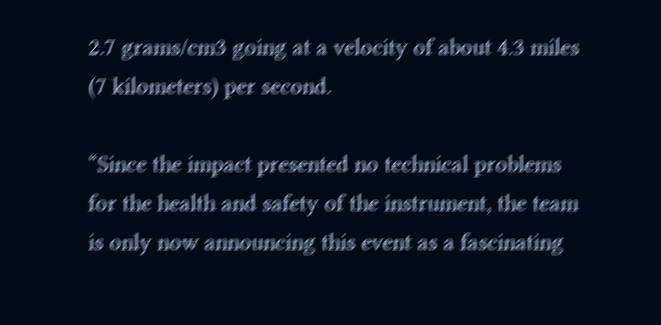2.7 grams/cm3 going at a velocity of about 4.3 miles (7 kilometers) per second.

“Since the impact presented no technical problems for the health and safety of the instrument, the team is only now announcing this event as a fascinating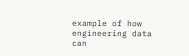example of how engineering data can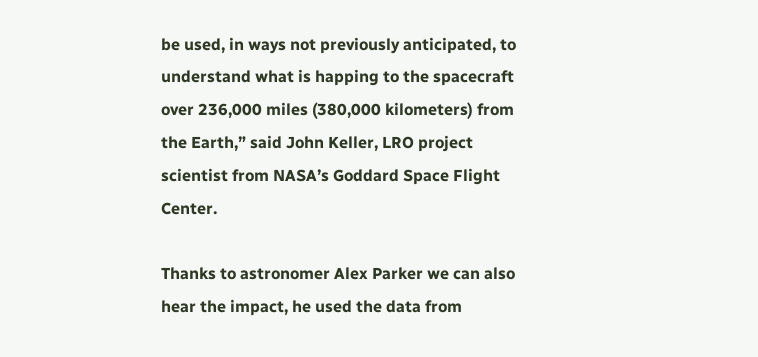be used, in ways not previously anticipated, to understand what is happing to the spacecraft over 236,000 miles (380,000 kilometers) from the Earth,” said John Keller, LRO project scientist from NASA’s Goddard Space Flight Center.

Thanks to astronomer Alex Parker we can also hear the impact, he used the data from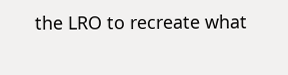the LRO to recreate what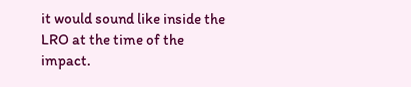it would sound like inside the LRO at the time of the impact.